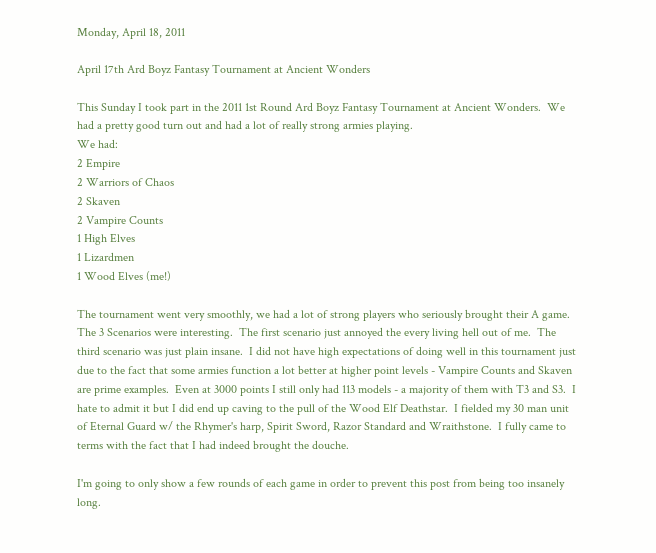Monday, April 18, 2011

April 17th Ard Boyz Fantasy Tournament at Ancient Wonders

This Sunday I took part in the 2011 1st Round Ard Boyz Fantasy Tournament at Ancient Wonders.  We had a pretty good turn out and had a lot of really strong armies playing.
We had:
2 Empire
2 Warriors of Chaos
2 Skaven
2 Vampire Counts
1 High Elves
1 Lizardmen
1 Wood Elves (me!)

The tournament went very smoothly, we had a lot of strong players who seriously brought their A game.  The 3 Scenarios were interesting.  The first scenario just annoyed the every living hell out of me.  The third scenario was just plain insane.  I did not have high expectations of doing well in this tournament just due to the fact that some armies function a lot better at higher point levels - Vampire Counts and Skaven are prime examples.  Even at 3000 points I still only had 113 models - a majority of them with T3 and S3.  I hate to admit it but I did end up caving to the pull of the Wood Elf Deathstar.  I fielded my 30 man unit of Eternal Guard w/ the Rhymer's harp, Spirit Sword, Razor Standard and Wraithstone.  I fully came to terms with the fact that I had indeed brought the douche.

I'm going to only show a few rounds of each game in order to prevent this post from being too insanely long.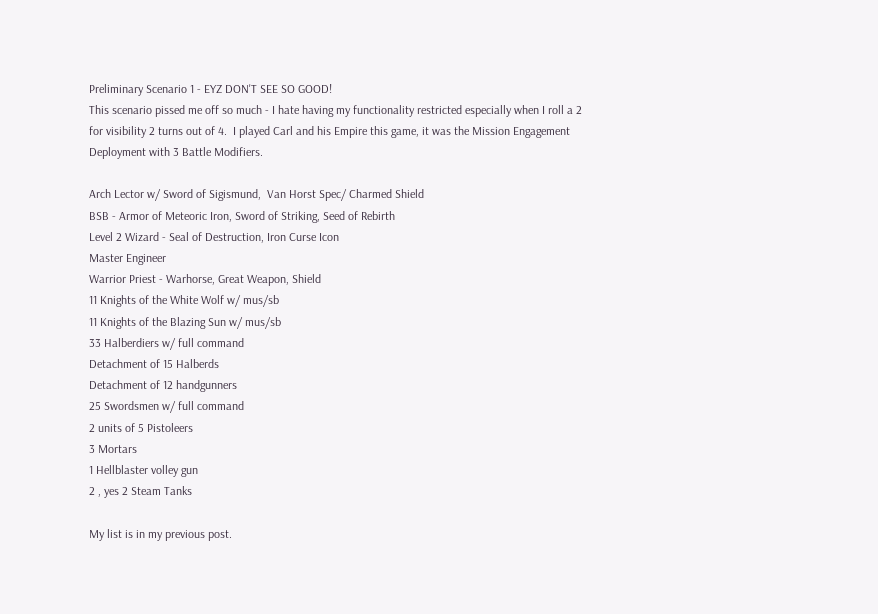Preliminary Scenario 1 - EYZ DON'T SEE SO GOOD!
This scenario pissed me off so much - I hate having my functionality restricted especially when I roll a 2 for visibility 2 turns out of 4.  I played Carl and his Empire this game, it was the Mission Engagement Deployment with 3 Battle Modifiers.

Arch Lector w/ Sword of Sigismund,  Van Horst Spec/ Charmed Shield
BSB - Armor of Meteoric Iron, Sword of Striking, Seed of Rebirth
Level 2 Wizard - Seal of Destruction, Iron Curse Icon
Master Engineer
Warrior Priest - Warhorse, Great Weapon, Shield
11 Knights of the White Wolf w/ mus/sb
11 Knights of the Blazing Sun w/ mus/sb
33 Halberdiers w/ full command
Detachment of 15 Halberds
Detachment of 12 handgunners
25 Swordsmen w/ full command
2 units of 5 Pistoleers
3 Mortars
1 Hellblaster volley gun
2 , yes 2 Steam Tanks

My list is in my previous post.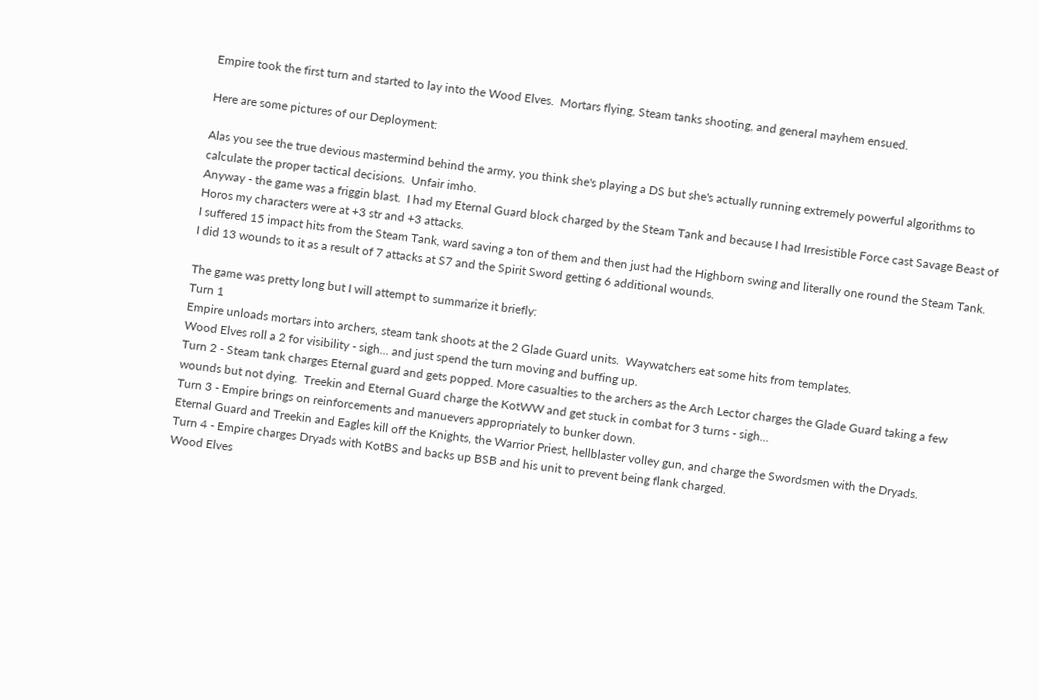Empire took the first turn and started to lay into the Wood Elves.  Mortars flying, Steam tanks shooting, and general mayhem ensued.

Here are some pictures of our Deployment:

Alas you see the true devious mastermind behind the army, you think she's playing a DS but she's actually running extremely powerful algorithms to calculate the proper tactical decisions.  Unfair imho.
Anyway - the game was a friggin blast.  I had my Eternal Guard block charged by the Steam Tank and because I had Irresistible Force cast Savage Beast of Horos my characters were at +3 str and +3 attacks.
I suffered 15 impact hits from the Steam Tank, ward saving a ton of them and then just had the Highborn swing and literally one round the Steam Tank.  I did 13 wounds to it as a result of 7 attacks at S7 and the Spirit Sword getting 6 additional wounds.

The game was pretty long but I will attempt to summarize it briefly:
Turn 1
Empire unloads mortars into archers, steam tank shoots at the 2 Glade Guard units.  Waywatchers eat some hits from templates.
Wood Elves roll a 2 for visibility - sigh... and just spend the turn moving and buffing up.
Turn 2 - Steam tank charges Eternal guard and gets popped. More casualties to the archers as the Arch Lector charges the Glade Guard taking a few wounds but not dying.  Treekin and Eternal Guard charge the KotWW and get stuck in combat for 3 turns - sigh...
Turn 3 - Empire brings on reinforcements and manuevers appropriately to bunker down.
Eternal Guard and Treekin and Eagles kill off the Knights, the Warrior Priest, hellblaster volley gun, and charge the Swordsmen with the Dryads.
Turn 4 - Empire charges Dryads with KotBS and backs up BSB and his unit to prevent being flank charged.
Wood Elves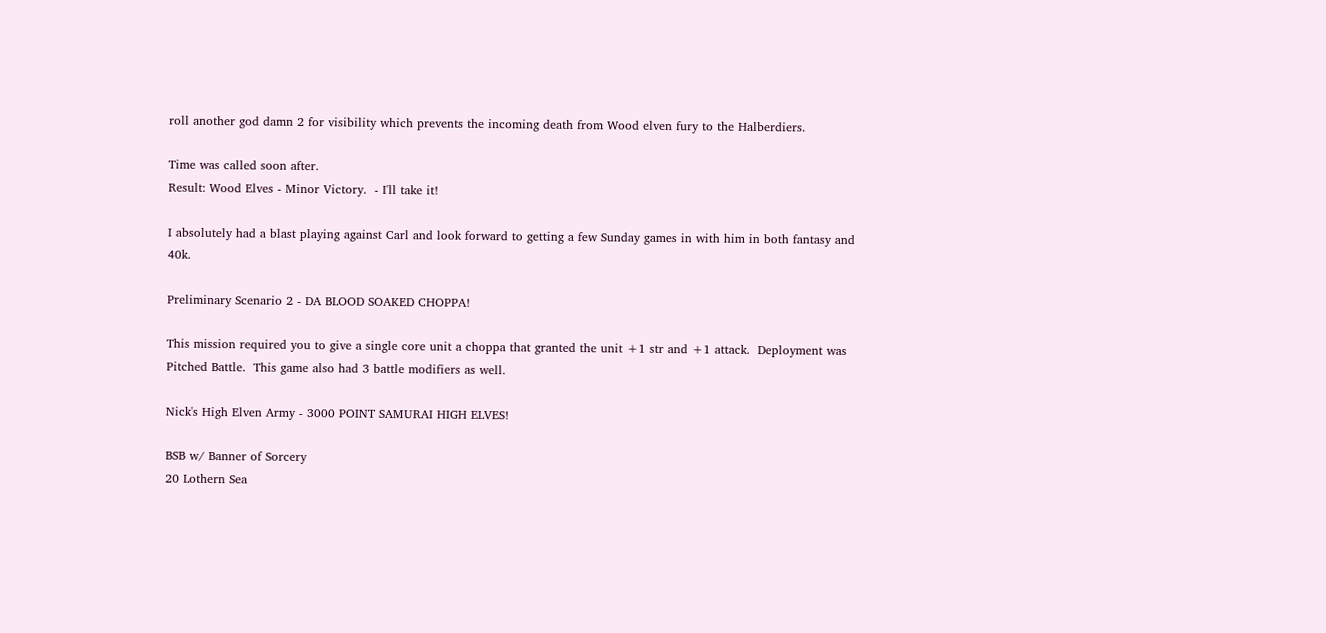roll another god damn 2 for visibility which prevents the incoming death from Wood elven fury to the Halberdiers.

Time was called soon after.
Result: Wood Elves - Minor Victory.  - I'll take it!

I absolutely had a blast playing against Carl and look forward to getting a few Sunday games in with him in both fantasy and 40k.

Preliminary Scenario 2 - DA BLOOD SOAKED CHOPPA!

This mission required you to give a single core unit a choppa that granted the unit +1 str and +1 attack.  Deployment was Pitched Battle.  This game also had 3 battle modifiers as well.

Nick's High Elven Army - 3000 POINT SAMURAI HIGH ELVES!

BSB w/ Banner of Sorcery
20 Lothern Sea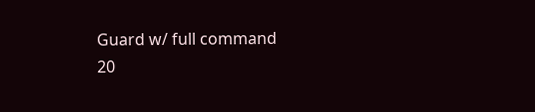Guard w/ full command
20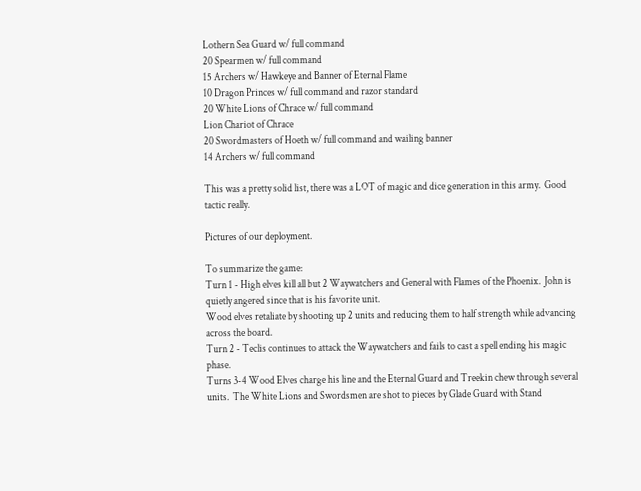Lothern Sea Guard w/ full command
20 Spearmen w/ full command
15 Archers w/ Hawkeye and Banner of Eternal Flame
10 Dragon Princes w/ full command and razor standard
20 White Lions of Chrace w/ full command
Lion Chariot of Chrace
20 Swordmasters of Hoeth w/ full command and wailing banner
14 Archers w/ full command

This was a pretty solid list, there was a LOT of magic and dice generation in this army.  Good tactic really.

Pictures of our deployment.

To summarize the game:
Turn 1 - High elves kill all but 2 Waywatchers and General with Flames of the Phoenix.  John is quietly angered since that is his favorite unit.
Wood elves retaliate by shooting up 2 units and reducing them to half strength while advancing across the board.
Turn 2 - Teclis continues to attack the Waywatchers and fails to cast a spell ending his magic phase.
Turns 3-4 Wood Elves charge his line and the Eternal Guard and Treekin chew through several units.  The White Lions and Swordsmen are shot to pieces by Glade Guard with Stand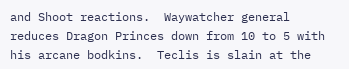and Shoot reactions.  Waywatcher general reduces Dragon Princes down from 10 to 5 with his arcane bodkins.  Teclis is slain at the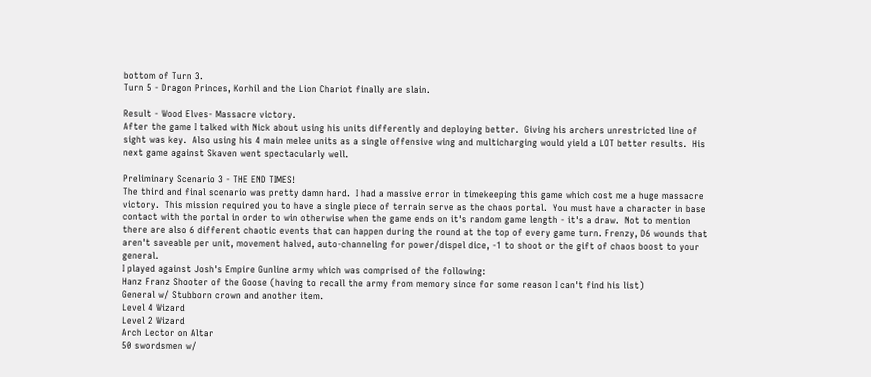bottom of Turn 3.
Turn 5 - Dragon Princes, Korhil and the Lion Chariot finally are slain.

Result - Wood Elves- Massacre victory.
After the game I talked with Nick about using his units differently and deploying better.  Giving his archers unrestricted line of sight was key.  Also using his 4 main melee units as a single offensive wing and multicharging would yield a LOT better results.  His next game against Skaven went spectacularly well.

Preliminary Scenario 3 - THE END TIMES!
The third and final scenario was pretty damn hard.  I had a massive error in timekeeping this game which cost me a huge massacre victory.  This mission required you to have a single piece of terrain serve as the chaos portal.  You must have a character in base contact with the portal in order to win otherwise when the game ends on it's random game length - it's a draw.  Not to mention there are also 6 different chaotic events that can happen during the round at the top of every game turn. Frenzy, D6 wounds that aren't saveable per unit, movement halved, auto-channeling for power/dispel dice, -1 to shoot or the gift of chaos boost to your general.
I played against Josh's Empire Gunline army which was comprised of the following:
Hanz Franz Shooter of the Goose (having to recall the army from memory since for some reason I can't find his list)
General w/ Stubborn crown and another item.
Level 4 Wizard
Level 2 Wizard
Arch Lector on Altar
50 swordsmen w/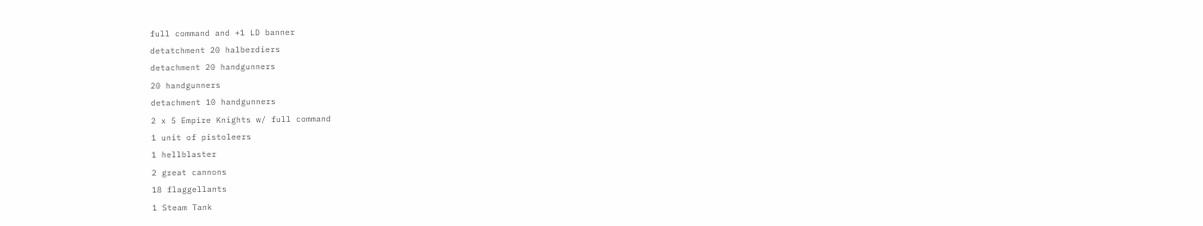full command and +1 LD banner
detatchment 20 halberdiers
detachment 20 handgunners
20 handgunners
detachment 10 handgunners
2 x 5 Empire Knights w/ full command
1 unit of pistoleers
1 hellblaster
2 great cannons
18 flaggellants
1 Steam Tank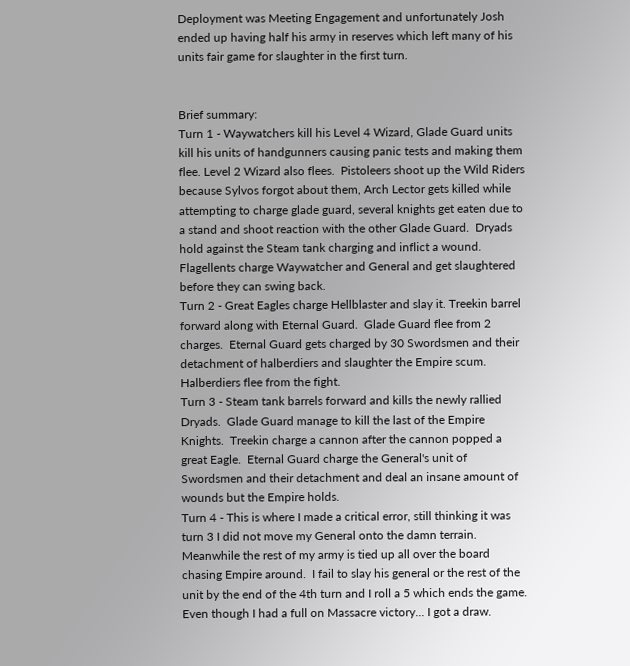Deployment was Meeting Engagement and unfortunately Josh ended up having half his army in reserves which left many of his units fair game for slaughter in the first turn.


Brief summary:
Turn 1 - Waywatchers kill his Level 4 Wizard, Glade Guard units kill his units of handgunners causing panic tests and making them flee. Level 2 Wizard also flees.  Pistoleers shoot up the Wild Riders because Sylvos forgot about them, Arch Lector gets killed while attempting to charge glade guard, several knights get eaten due to a stand and shoot reaction with the other Glade Guard.  Dryads hold against the Steam tank charging and inflict a wound.  Flagellents charge Waywatcher and General and get slaughtered before they can swing back.
Turn 2 - Great Eagles charge Hellblaster and slay it. Treekin barrel forward along with Eternal Guard.  Glade Guard flee from 2 charges.  Eternal Guard gets charged by 30 Swordsmen and their detachment of halberdiers and slaughter the Empire scum.  Halberdiers flee from the fight.
Turn 3 - Steam tank barrels forward and kills the newly rallied Dryads.  Glade Guard manage to kill the last of the Empire Knights.  Treekin charge a cannon after the cannon popped a great Eagle.  Eternal Guard charge the General's unit of Swordsmen and their detachment and deal an insane amount of wounds but the Empire holds.
Turn 4 - This is where I made a critical error, still thinking it was turn 3 I did not move my General onto the damn terrain.  Meanwhile the rest of my army is tied up all over the board chasing Empire around.  I fail to slay his general or the rest of the unit by the end of the 4th turn and I roll a 5 which ends the game.  Even though I had a full on Massacre victory... I got a draw.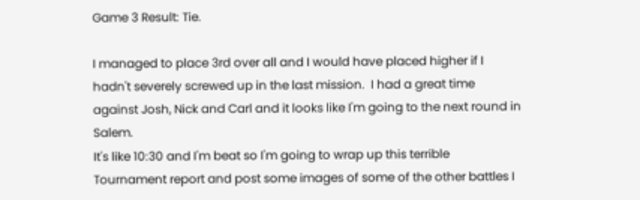Game 3 Result: Tie.

I managed to place 3rd over all and I would have placed higher if I hadn't severely screwed up in the last mission.  I had a great time against Josh, Nick and Carl and it looks like I'm going to the next round in Salem.
It's like 10:30 and I'm beat so I'm going to wrap up this terrible Tournament report and post some images of some of the other battles I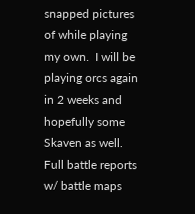snapped pictures of while playing my own.  I will be playing orcs again in 2 weeks and hopefully some Skaven as well.   Full battle reports w/ battle maps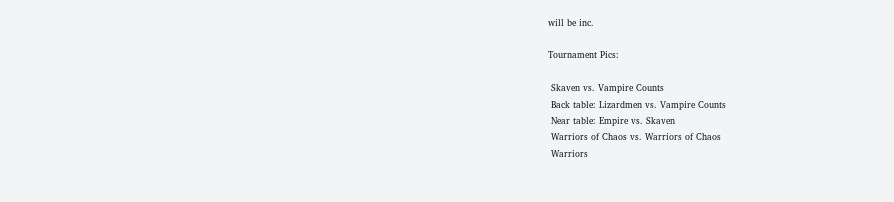will be inc.

Tournament Pics:

 Skaven vs. Vampire Counts
 Back table: Lizardmen vs. Vampire Counts
 Near table: Empire vs. Skaven
 Warriors of Chaos vs. Warriors of Chaos
 Warriors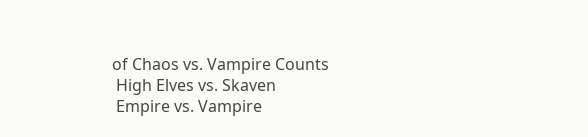of Chaos vs. Vampire Counts
 High Elves vs. Skaven
 Empire vs. Vampire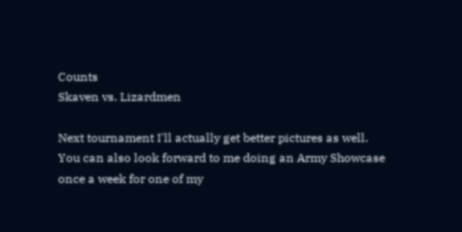Counts
Skaven vs. Lizardmen

Next tournament I'll actually get better pictures as well.
You can also look forward to me doing an Army Showcase once a week for one of my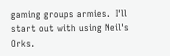gaming groups armies.  I'll start out with using Neil's Orks.